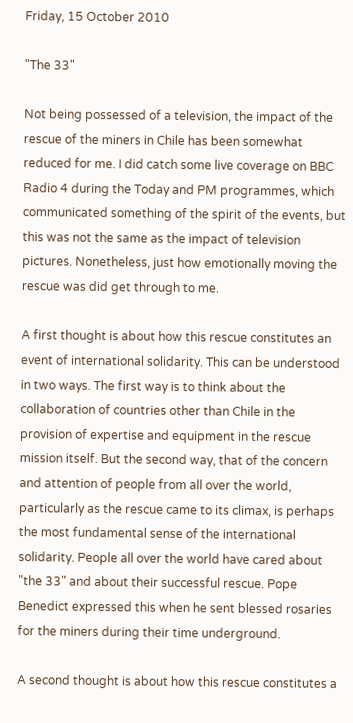Friday, 15 October 2010

"The 33"

Not being possessed of a television, the impact of the rescue of the miners in Chile has been somewhat reduced for me. I did catch some live coverage on BBC Radio 4 during the Today and PM programmes, which communicated something of the spirit of the events, but this was not the same as the impact of television pictures. Nonetheless, just how emotionally moving the rescue was did get through to me.

A first thought is about how this rescue constitutes an event of international solidarity. This can be understood in two ways. The first way is to think about the collaboration of countries other than Chile in the provision of expertise and equipment in the rescue mission itself. But the second way, that of the concern and attention of people from all over the world, particularly as the rescue came to its climax, is perhaps the most fundamental sense of the international solidarity. People all over the world have cared about "the 33" and about their successful rescue. Pope Benedict expressed this when he sent blessed rosaries for the miners during their time underground.

A second thought is about how this rescue constitutes a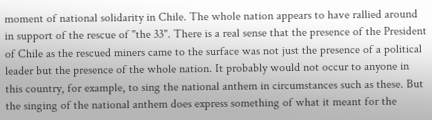moment of national solidarity in Chile. The whole nation appears to have rallied around in support of the rescue of "the 33". There is a real sense that the presence of the President of Chile as the rescued miners came to the surface was not just the presence of a political leader but the presence of the whole nation. It probably would not occur to anyone in this country, for example, to sing the national anthem in circumstances such as these. But the singing of the national anthem does express something of what it meant for the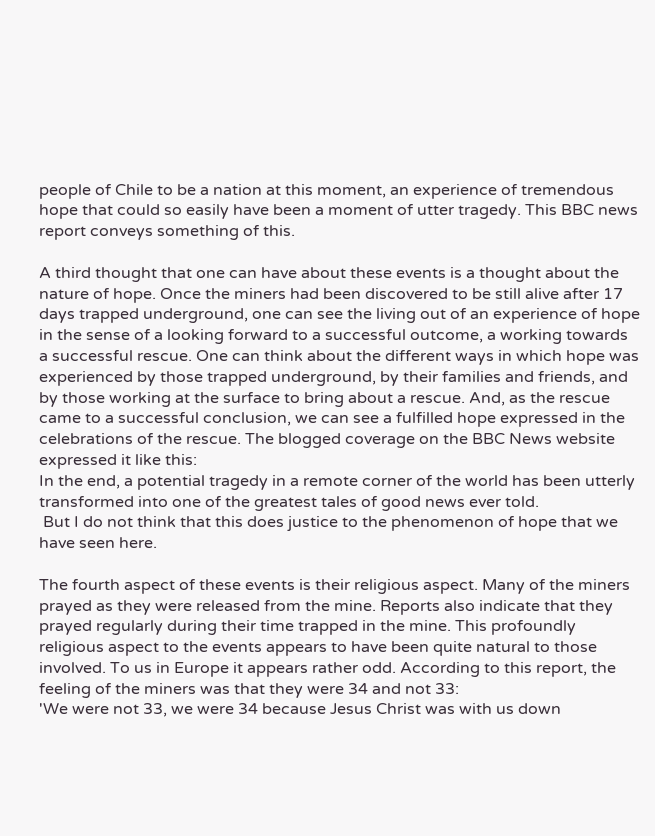people of Chile to be a nation at this moment, an experience of tremendous hope that could so easily have been a moment of utter tragedy. This BBC news report conveys something of this.

A third thought that one can have about these events is a thought about the nature of hope. Once the miners had been discovered to be still alive after 17 days trapped underground, one can see the living out of an experience of hope in the sense of a looking forward to a successful outcome, a working towards a successful rescue. One can think about the different ways in which hope was experienced by those trapped underground, by their families and friends, and by those working at the surface to bring about a rescue. And, as the rescue came to a successful conclusion, we can see a fulfilled hope expressed in the celebrations of the rescue. The blogged coverage on the BBC News website expressed it like this:
In the end, a potential tragedy in a remote corner of the world has been utterly transformed into one of the greatest tales of good news ever told.
 But I do not think that this does justice to the phenomenon of hope that we have seen here.

The fourth aspect of these events is their religious aspect. Many of the miners prayed as they were released from the mine. Reports also indicate that they prayed regularly during their time trapped in the mine. This profoundly religious aspect to the events appears to have been quite natural to those involved. To us in Europe it appears rather odd. According to this report, the feeling of the miners was that they were 34 and not 33:
'We were not 33, we were 34 because Jesus Christ was with us down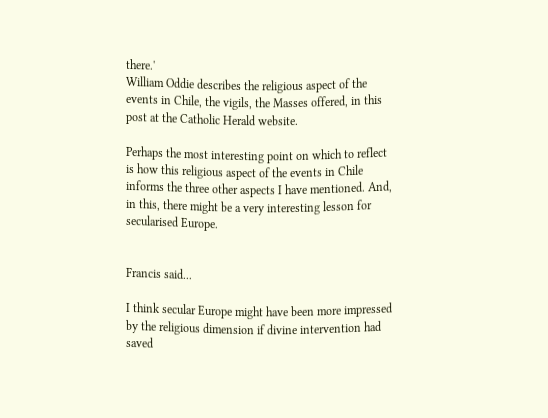there.'
William Oddie describes the religious aspect of the events in Chile, the vigils, the Masses offered, in this post at the Catholic Herald website.

Perhaps the most interesting point on which to reflect is how this religious aspect of the events in Chile informs the three other aspects I have mentioned. And, in this, there might be a very interesting lesson for secularised Europe.


Francis said...

I think secular Europe might have been more impressed by the religious dimension if divine intervention had saved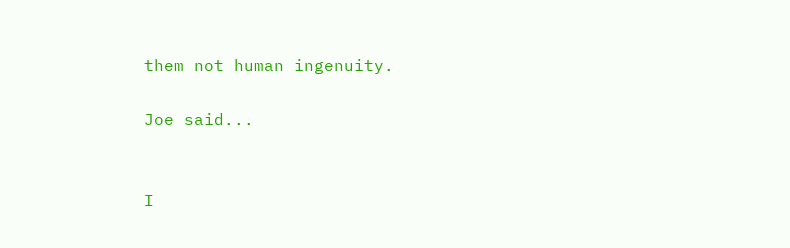them not human ingenuity.

Joe said...


I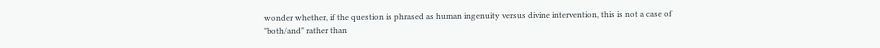wonder whether, if the question is phrased as human ingenuity versus divine intervention, this is not a case of "both/and" rather than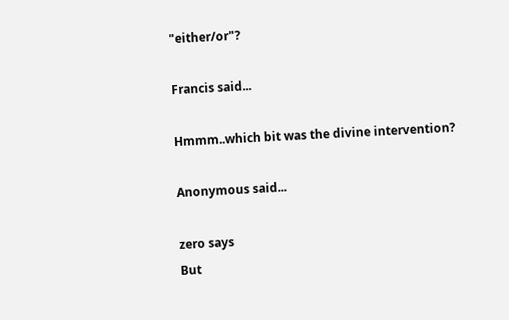"either/or"?

Francis said...

Hmmm..which bit was the divine intervention?

Anonymous said...

zero says
But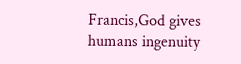Francis,God gives humans ingenuity